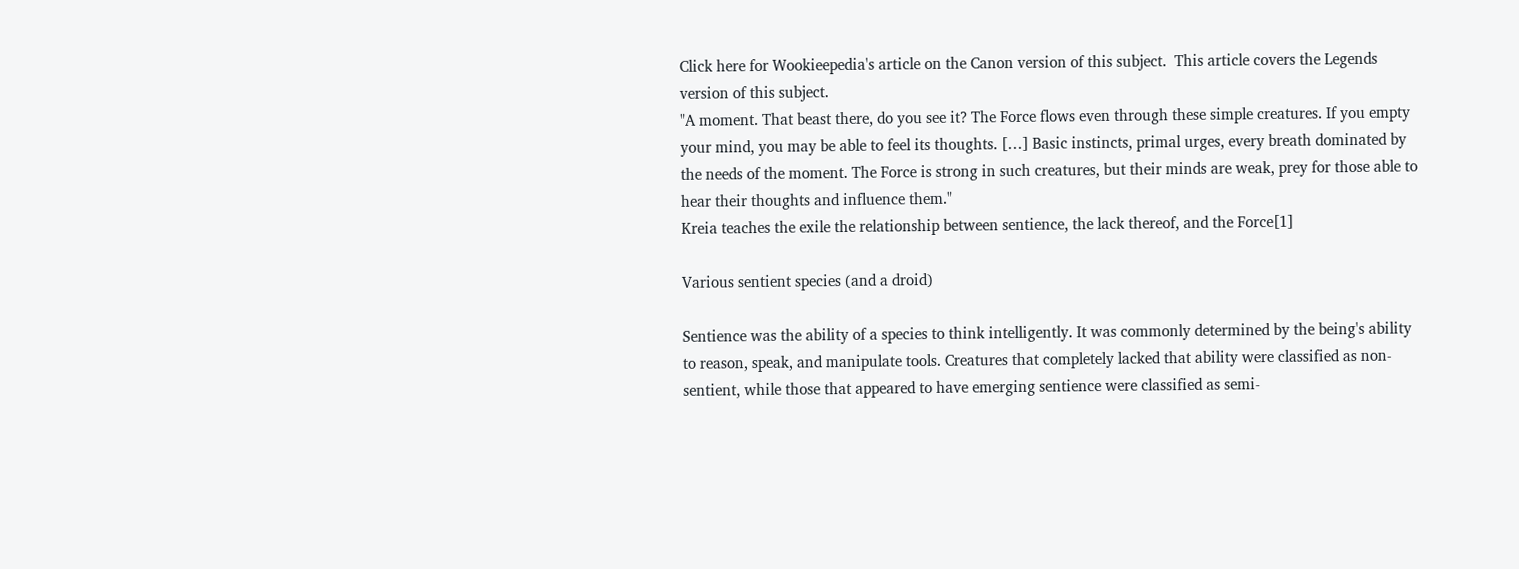Click here for Wookieepedia's article on the Canon version of this subject.  This article covers the Legends version of this subject.
"A moment. That beast there, do you see it? The Force flows even through these simple creatures. If you empty your mind, you may be able to feel its thoughts. […] Basic instincts, primal urges, every breath dominated by the needs of the moment. The Force is strong in such creatures, but their minds are weak, prey for those able to hear their thoughts and influence them."
Kreia teaches the exile the relationship between sentience, the lack thereof, and the Force[1]

Various sentient species (and a droid)

Sentience was the ability of a species to think intelligently. It was commonly determined by the being's ability to reason, speak, and manipulate tools. Creatures that completely lacked that ability were classified as non-sentient, while those that appeared to have emerging sentience were classified as semi-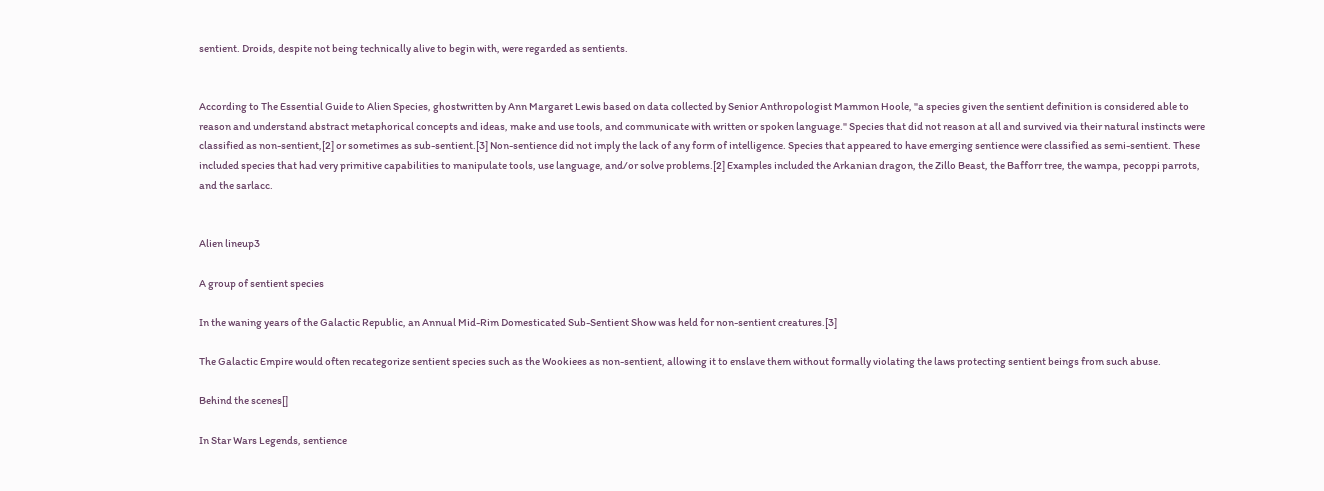sentient. Droids, despite not being technically alive to begin with, were regarded as sentients.


According to The Essential Guide to Alien Species, ghostwritten by Ann Margaret Lewis based on data collected by Senior Anthropologist Mammon Hoole, "a species given the sentient definition is considered able to reason and understand abstract metaphorical concepts and ideas, make and use tools, and communicate with written or spoken language." Species that did not reason at all and survived via their natural instincts were classified as non-sentient,[2] or sometimes as sub-sentient.[3] Non-sentience did not imply the lack of any form of intelligence. Species that appeared to have emerging sentience were classified as semi-sentient. These included species that had very primitive capabilities to manipulate tools, use language, and/or solve problems.[2] Examples included the Arkanian dragon, the Zillo Beast, the Bafforr tree, the wampa, pecoppi parrots, and the sarlacc.


Alien lineup3

A group of sentient species

In the waning years of the Galactic Republic, an Annual Mid-Rim Domesticated Sub-Sentient Show was held for non-sentient creatures.[3]

The Galactic Empire would often recategorize sentient species such as the Wookiees as non-sentient, allowing it to enslave them without formally violating the laws protecting sentient beings from such abuse.

Behind the scenes[]

In Star Wars Legends, sentience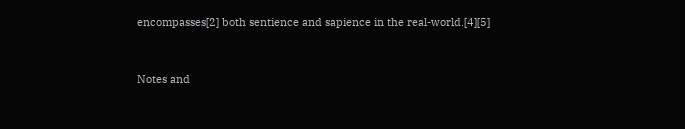encompasses[2] both sentience and sapience in the real-world.[4][5]



Notes and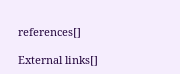references[]

External links[]